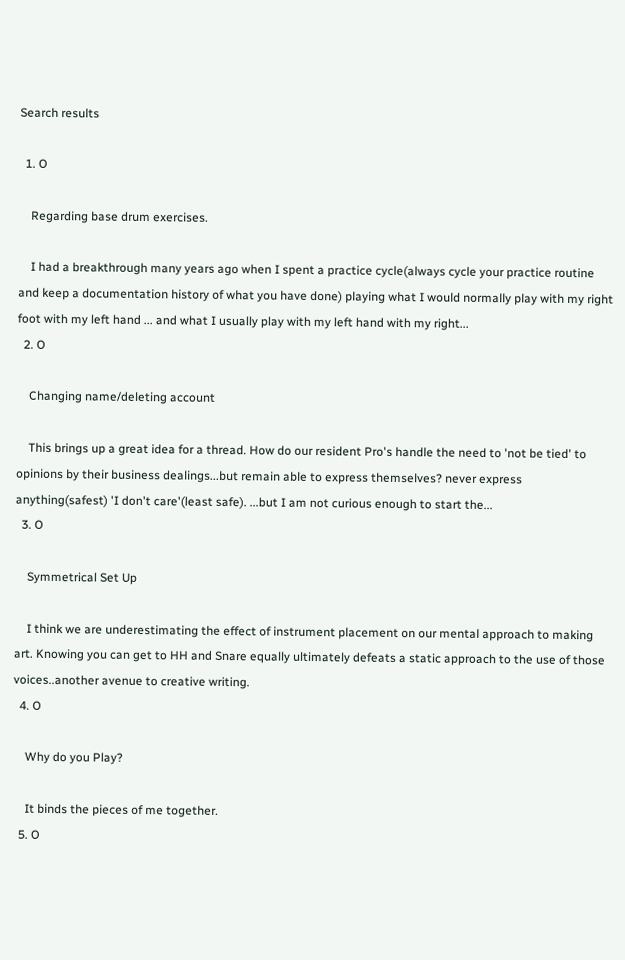Search results

  1. O

    Regarding base drum exercises.

    I had a breakthrough many years ago when I spent a practice cycle(always cycle your practice routine and keep a documentation history of what you have done) playing what I would normally play with my right foot with my left hand ... and what I usually play with my left hand with my right...
  2. O

    Changing name/deleting account

    This brings up a great idea for a thread. How do our resident Pro's handle the need to 'not be tied' to opinions by their business dealings...but remain able to express themselves? never express anything(safest) 'I don't care'(least safe). ...but I am not curious enough to start the...
  3. O

    Symmetrical Set Up

    I think we are underestimating the effect of instrument placement on our mental approach to making art. Knowing you can get to HH and Snare equally ultimately defeats a static approach to the use of those voices..another avenue to creative writing.
  4. O

    Why do you Play?

    It binds the pieces of me together.
  5. O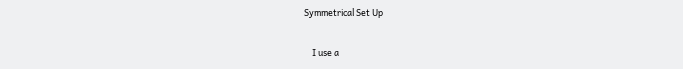Symmetrical Set Up

    I use a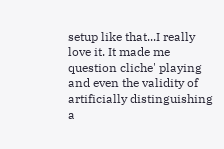setup like that...I really love it. It made me question cliche' playing and even the validity of artificially distinguishing a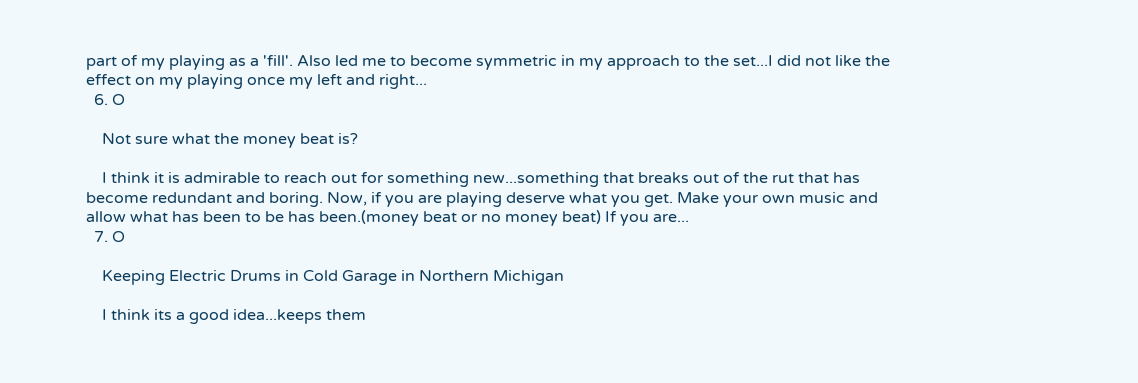part of my playing as a 'fill'. Also led me to become symmetric in my approach to the set...I did not like the effect on my playing once my left and right...
  6. O

    Not sure what the money beat is?

    I think it is admirable to reach out for something new...something that breaks out of the rut that has become redundant and boring. Now, if you are playing deserve what you get. Make your own music and allow what has been to be has been.(money beat or no money beat) If you are...
  7. O

    Keeping Electric Drums in Cold Garage in Northern Michigan

    I think its a good idea...keeps them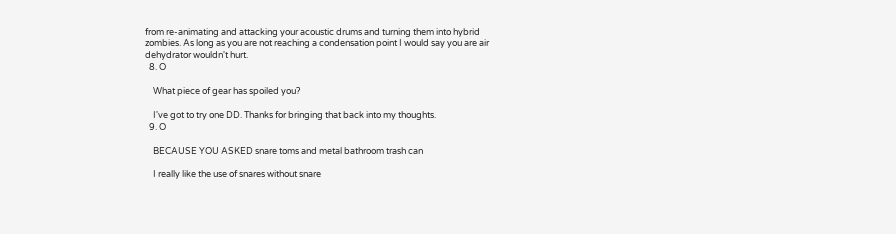from re-animating and attacking your acoustic drums and turning them into hybrid zombies. As long as you are not reaching a condensation point I would say you are air dehydrator wouldn't hurt.
  8. O

    What piece of gear has spoiled you?

    I've got to try one DD. Thanks for bringing that back into my thoughts.
  9. O

    BECAUSE YOU ASKED snare toms and metal bathroom trash can

    I really like the use of snares without snare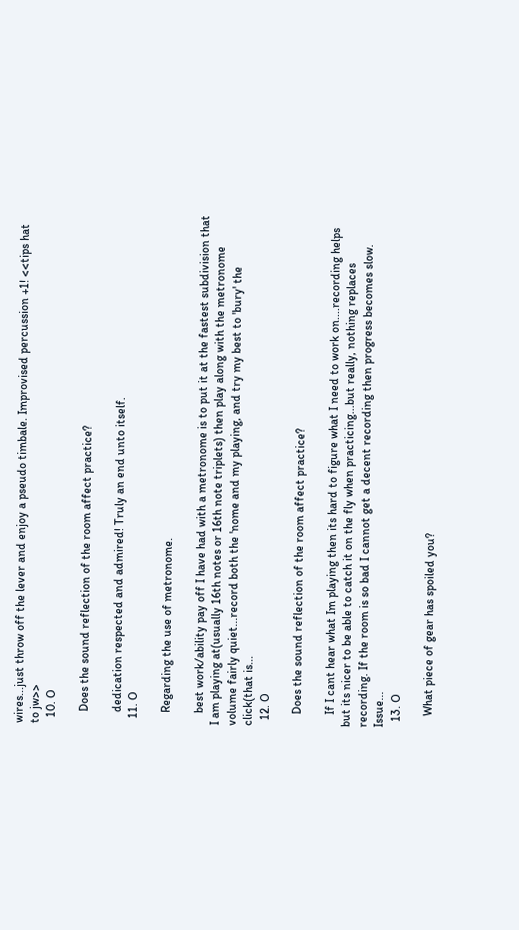wires...just throw off the lever and enjoy a pseudo timbale. Improvised percussion +1! <<tips hat to jw>>
  10. O

    Does the sound reflection of the room affect practice?

    dedication respected and admired! Truly an end unto itself.
  11. O

    Regarding the use of metronome.

    best work/ability pay off I have had with a metronome is to put it at the fastest subdivision that I am playing at(usually 16th notes or 16th note triplets) then play along with the metronome volume fairly quiet...record both the 'nome and my playing, and try my best to 'bury' the click(that is...
  12. O

    Does the sound reflection of the room affect practice?

    If I cant hear what Im playing then its hard to figure what I need to work on....recording helps but its nicer to be able to catch it on the fly when practicing...but really, nothing replaces recording. If the room is so bad I cannot get a decent recording then progress becomes slow. Issue...
  13. O

    What piece of gear has spoiled you?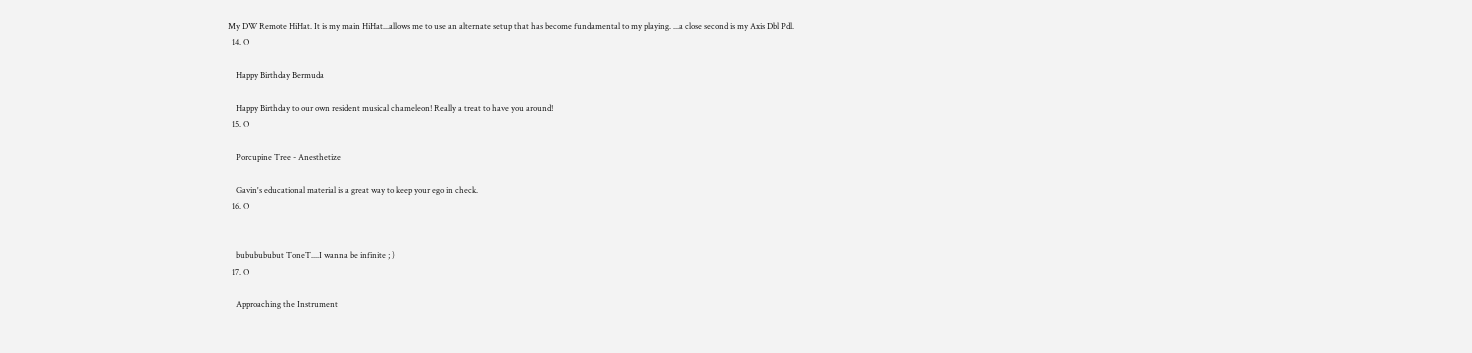My DW Remote HiHat. It is my main HiHat...allows me to use an alternate setup that has become fundamental to my playing. ...a close second is my Axis Dbl Pdl.
  14. O

    Happy Birthday Bermuda

    Happy Birthday to our own resident musical chameleon! Really a treat to have you around!
  15. O

    Porcupine Tree - Anesthetize

    Gavin's educational material is a great way to keep your ego in check.
  16. O


    bububububut ToneT....I wanna be infinite ; )
  17. O

    Approaching the Instrument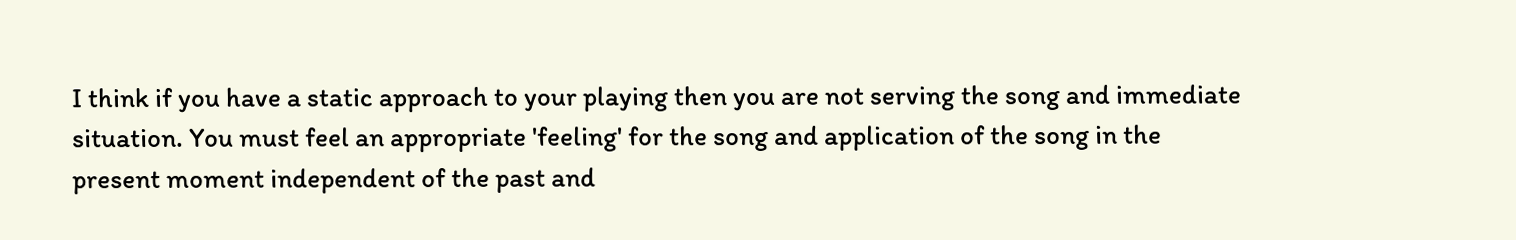I think if you have a static approach to your playing then you are not serving the song and immediate situation. You must feel an appropriate 'feeling' for the song and application of the song in the present moment independent of the past and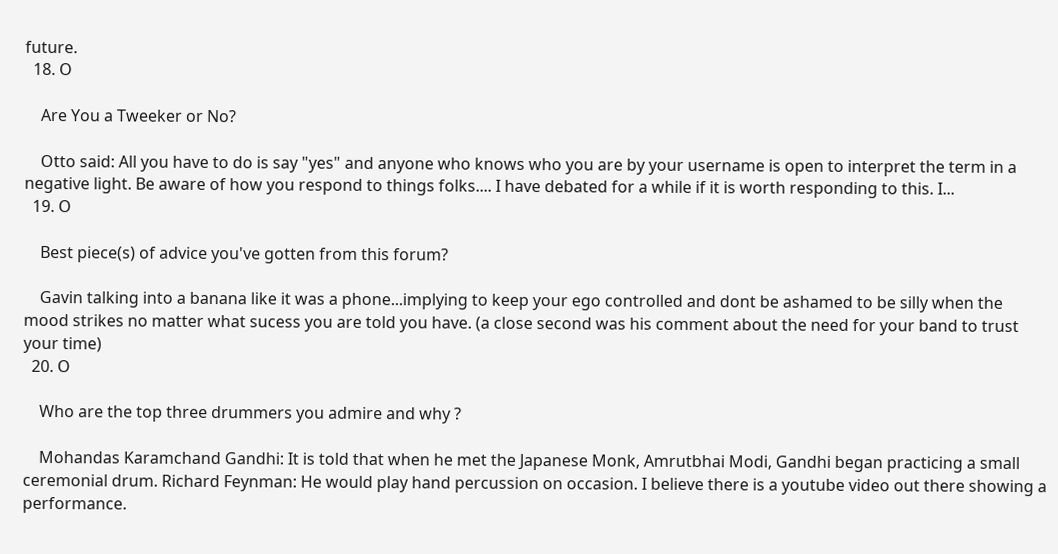future.
  18. O

    Are You a Tweeker or No?

    Otto said: All you have to do is say "yes" and anyone who knows who you are by your username is open to interpret the term in a negative light. Be aware of how you respond to things folks.... I have debated for a while if it is worth responding to this. I...
  19. O

    Best piece(s) of advice you've gotten from this forum?

    Gavin talking into a banana like it was a phone...implying to keep your ego controlled and dont be ashamed to be silly when the mood strikes no matter what sucess you are told you have. (a close second was his comment about the need for your band to trust your time)
  20. O

    Who are the top three drummers you admire and why ?

    Mohandas Karamchand Gandhi: It is told that when he met the Japanese Monk, Amrutbhai Modi, Gandhi began practicing a small ceremonial drum. Richard Feynman: He would play hand percussion on occasion. I believe there is a youtube video out there showing a performance.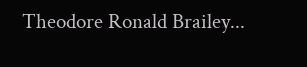Theodore Ronald Brailey...